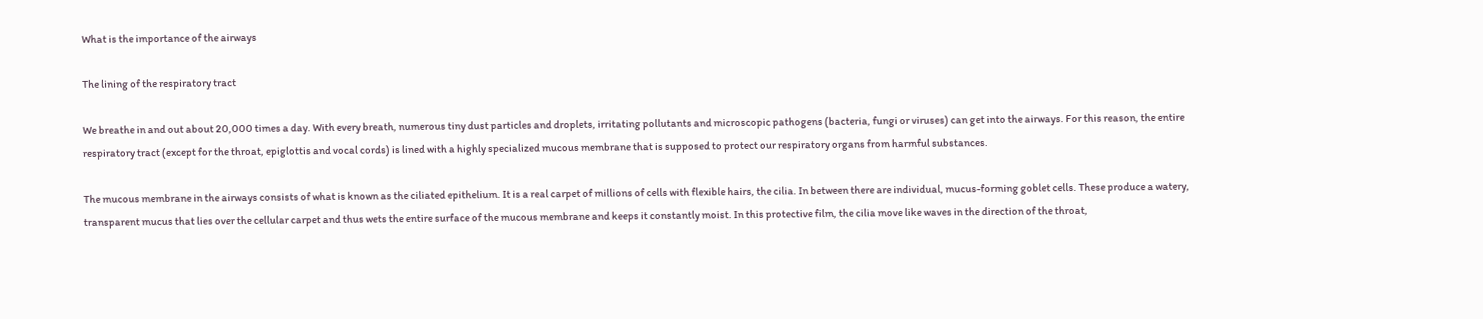What is the importance of the airways

The lining of the respiratory tract

We breathe in and out about 20,000 times a day. With every breath, numerous tiny dust particles and droplets, irritating pollutants and microscopic pathogens (bacteria, fungi or viruses) can get into the airways. For this reason, the entire respiratory tract (except for the throat, epiglottis and vocal cords) is lined with a highly specialized mucous membrane that is supposed to protect our respiratory organs from harmful substances.

The mucous membrane in the airways consists of what is known as the ciliated epithelium. It is a real carpet of millions of cells with flexible hairs, the cilia. In between there are individual, mucus-forming goblet cells. These produce a watery, transparent mucus that lies over the cellular carpet and thus wets the entire surface of the mucous membrane and keeps it constantly moist. In this protective film, the cilia move like waves in the direction of the throat,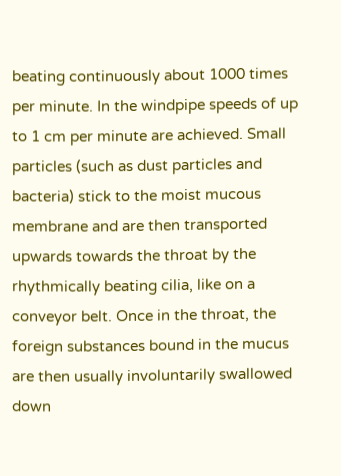beating continuously about 1000 times per minute. In the windpipe speeds of up to 1 cm per minute are achieved. Small particles (such as dust particles and bacteria) stick to the moist mucous membrane and are then transported upwards towards the throat by the rhythmically beating cilia, like on a conveyor belt. Once in the throat, the foreign substances bound in the mucus are then usually involuntarily swallowed down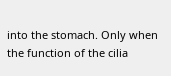into the stomach. Only when the function of the cilia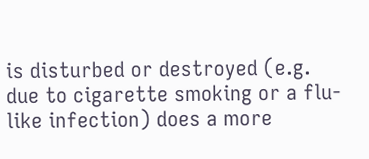is disturbed or destroyed (e.g. due to cigarette smoking or a flu-like infection) does a more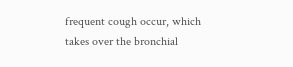frequent cough occur, which takes over the bronchial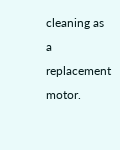cleaning as a replacement motor.